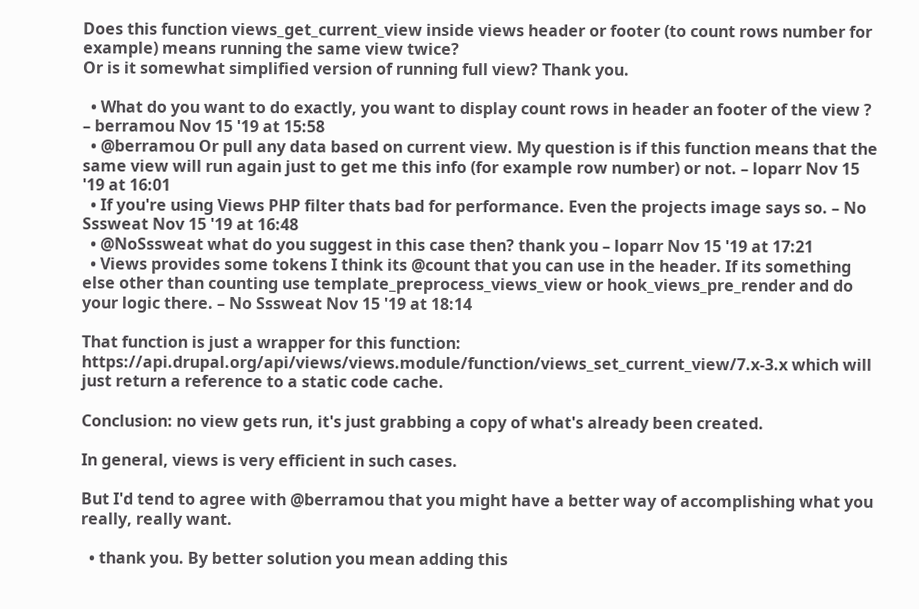Does this function views_get_current_view inside views header or footer (to count rows number for example) means running the same view twice?
Or is it somewhat simplified version of running full view? Thank you.

  • What do you want to do exactly, you want to display count rows in header an footer of the view ? – berramou Nov 15 '19 at 15:58
  • @berramou Or pull any data based on current view. My question is if this function means that the same view will run again just to get me this info (for example row number) or not. – loparr Nov 15 '19 at 16:01
  • If you're using Views PHP filter thats bad for performance. Even the projects image says so. – No Sssweat Nov 15 '19 at 16:48
  • @NoSssweat what do you suggest in this case then? thank you – loparr Nov 15 '19 at 17:21
  • Views provides some tokens I think its @count that you can use in the header. If its something else other than counting use template_preprocess_views_view or hook_views_pre_render and do your logic there. – No Sssweat Nov 15 '19 at 18:14

That function is just a wrapper for this function: https://api.drupal.org/api/views/views.module/function/views_set_current_view/7.x-3.x which will just return a reference to a static code cache.

Conclusion: no view gets run, it's just grabbing a copy of what's already been created.

In general, views is very efficient in such cases.

But I'd tend to agree with @berramou that you might have a better way of accomplishing what you really, really want.

  • thank you. By better solution you mean adding this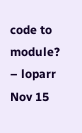code to module? – loparr Nov 15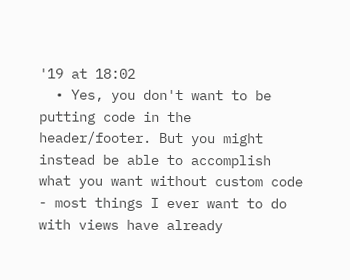'19 at 18:02
  • Yes, you don't want to be putting code in the header/footer. But you might instead be able to accomplish what you want without custom code - most things I ever want to do with views have already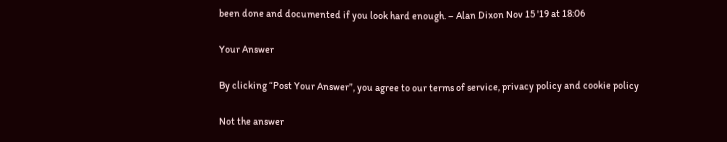been done and documented if you look hard enough. – Alan Dixon Nov 15 '19 at 18:06

Your Answer

By clicking “Post Your Answer”, you agree to our terms of service, privacy policy and cookie policy

Not the answer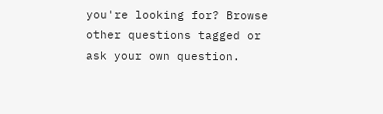you're looking for? Browse other questions tagged or ask your own question.